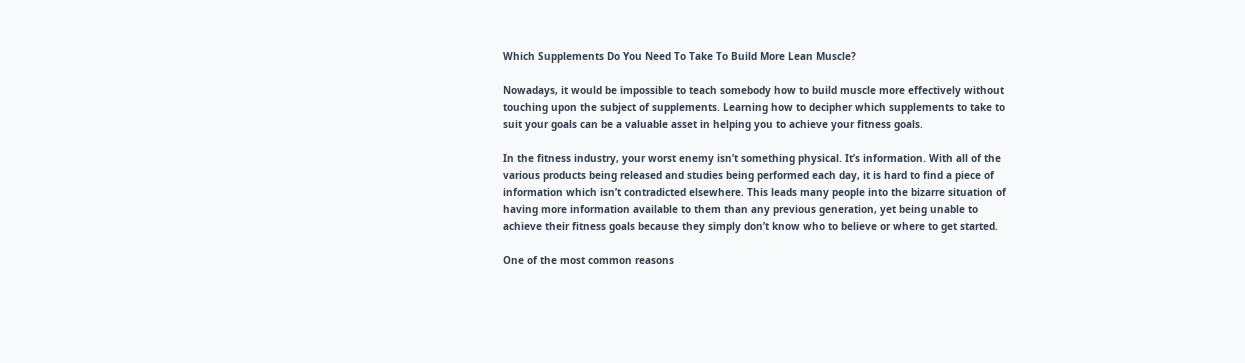Which Supplements Do You Need To Take To Build More Lean Muscle?

Nowadays, it would be impossible to teach somebody how to build muscle more effectively without touching upon the subject of supplements. Learning how to decipher which supplements to take to suit your goals can be a valuable asset in helping you to achieve your fitness goals.

In the fitness industry, your worst enemy isn’t something physical. It’s information. With all of the various products being released and studies being performed each day, it is hard to find a piece of information which isn’t contradicted elsewhere. This leads many people into the bizarre situation of having more information available to them than any previous generation, yet being unable to achieve their fitness goals because they simply don’t know who to believe or where to get started.

One of the most common reasons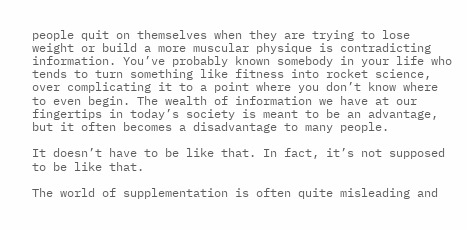people quit on themselves when they are trying to lose weight or build a more muscular physique is contradicting information. You’ve probably known somebody in your life who tends to turn something like fitness into rocket science, over complicating it to a point where you don’t know where to even begin. The wealth of information we have at our fingertips in today’s society is meant to be an advantage, but it often becomes a disadvantage to many people.

It doesn’t have to be like that. In fact, it’s not supposed to be like that.

The world of supplementation is often quite misleading and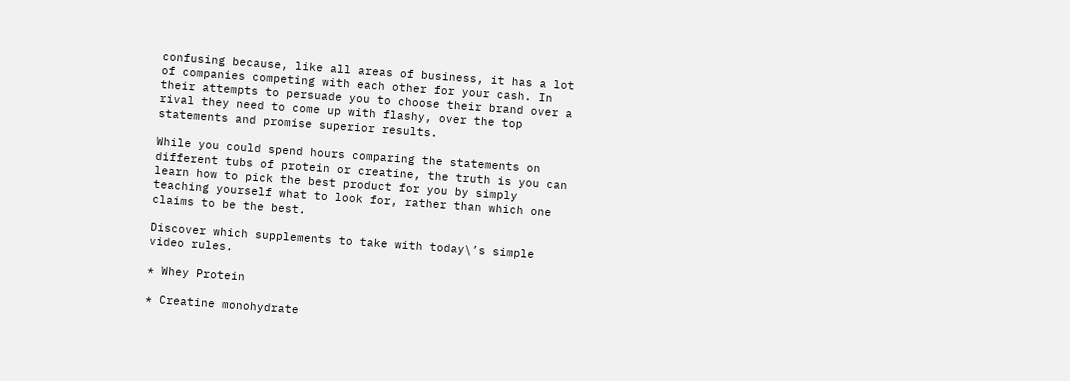confusing because, like all areas of business, it has a lot of companies competing with each other for your cash. In their attempts to persuade you to choose their brand over a rival they need to come up with flashy, over the top statements and promise superior results.

While you could spend hours comparing the statements on different tubs of protein or creatine, the truth is you can learn how to pick the best product for you by simply teaching yourself what to look for, rather than which one claims to be the best.

Discover which supplements to take with today\’s simple video rules.

* Whey Protein

* Creatine monohydrate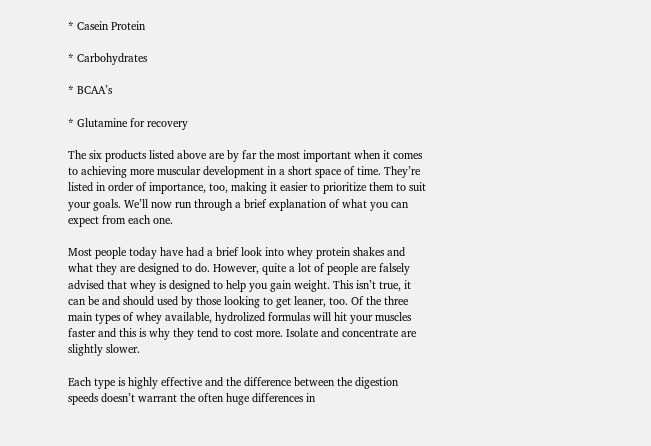* Casein Protein

* Carbohydrates

* BCAA’s

* Glutamine for recovery

The six products listed above are by far the most important when it comes to achieving more muscular development in a short space of time. They’re listed in order of importance, too, making it easier to prioritize them to suit your goals. We’ll now run through a brief explanation of what you can expect from each one.

Most people today have had a brief look into whey protein shakes and what they are designed to do. However, quite a lot of people are falsely advised that whey is designed to help you gain weight. This isn’t true, it can be and should used by those looking to get leaner, too. Of the three main types of whey available, hydrolized formulas will hit your muscles faster and this is why they tend to cost more. Isolate and concentrate are slightly slower.

Each type is highly effective and the difference between the digestion speeds doesn’t warrant the often huge differences in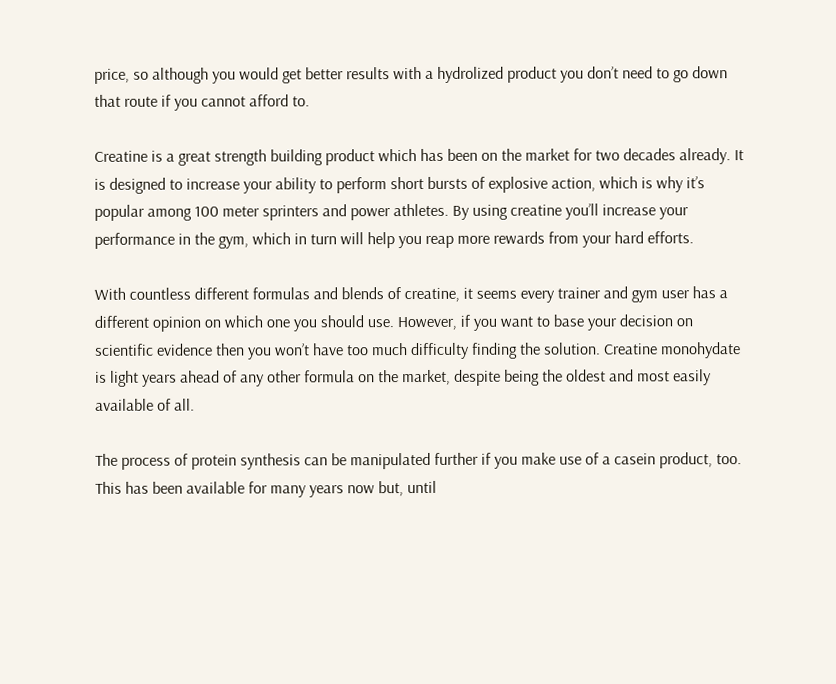price, so although you would get better results with a hydrolized product you don’t need to go down that route if you cannot afford to.

Creatine is a great strength building product which has been on the market for two decades already. It is designed to increase your ability to perform short bursts of explosive action, which is why it’s popular among 100 meter sprinters and power athletes. By using creatine you’ll increase your performance in the gym, which in turn will help you reap more rewards from your hard efforts.

With countless different formulas and blends of creatine, it seems every trainer and gym user has a different opinion on which one you should use. However, if you want to base your decision on scientific evidence then you won’t have too much difficulty finding the solution. Creatine monohydate is light years ahead of any other formula on the market, despite being the oldest and most easily available of all.

The process of protein synthesis can be manipulated further if you make use of a casein product, too. This has been available for many years now but, until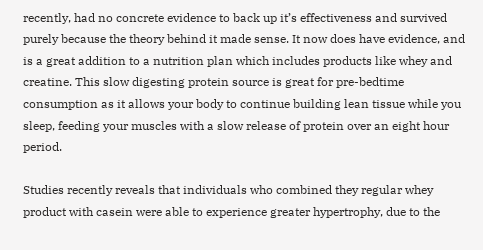recently, had no concrete evidence to back up it’s effectiveness and survived purely because the theory behind it made sense. It now does have evidence, and is a great addition to a nutrition plan which includes products like whey and creatine. This slow digesting protein source is great for pre-bedtime consumption as it allows your body to continue building lean tissue while you sleep, feeding your muscles with a slow release of protein over an eight hour period.

Studies recently reveals that individuals who combined they regular whey product with casein were able to experience greater hypertrophy, due to the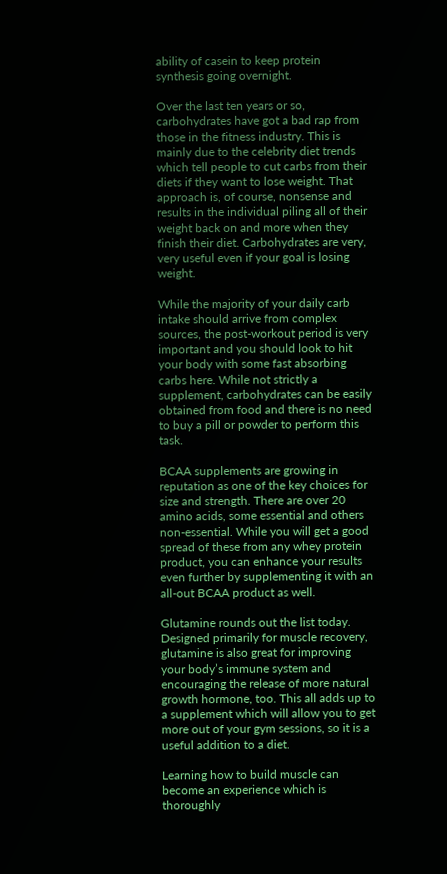ability of casein to keep protein synthesis going overnight.

Over the last ten years or so, carbohydrates have got a bad rap from those in the fitness industry. This is mainly due to the celebrity diet trends which tell people to cut carbs from their diets if they want to lose weight. That approach is, of course, nonsense and results in the individual piling all of their weight back on and more when they finish their diet. Carbohydrates are very, very useful even if your goal is losing weight.

While the majority of your daily carb intake should arrive from complex sources, the post-workout period is very important and you should look to hit your body with some fast absorbing carbs here. While not strictly a supplement, carbohydrates can be easily obtained from food and there is no need to buy a pill or powder to perform this task.

BCAA supplements are growing in reputation as one of the key choices for size and strength. There are over 20 amino acids, some essential and others non-essential. While you will get a good spread of these from any whey protein product, you can enhance your results even further by supplementing it with an all-out BCAA product as well.

Glutamine rounds out the list today. Designed primarily for muscle recovery, glutamine is also great for improving your body’s immune system and encouraging the release of more natural growth hormone, too. This all adds up to a supplement which will allow you to get more out of your gym sessions, so it is a useful addition to a diet.

Learning how to build muscle can become an experience which is thoroughly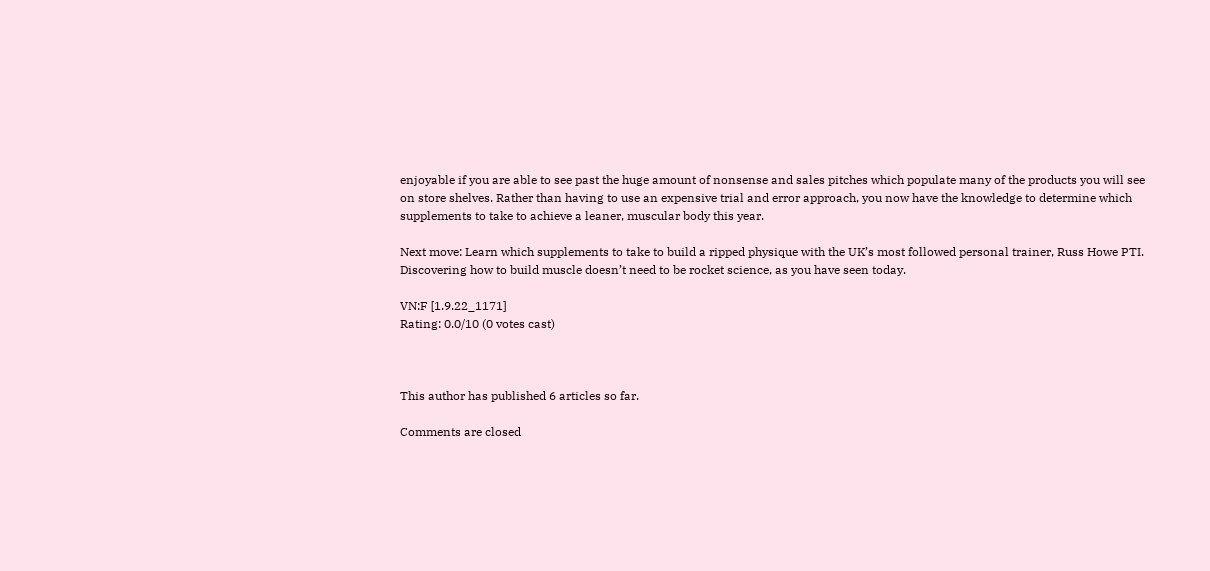enjoyable if you are able to see past the huge amount of nonsense and sales pitches which populate many of the products you will see on store shelves. Rather than having to use an expensive trial and error approach, you now have the knowledge to determine which supplements to take to achieve a leaner, muscular body this year.

Next move: Learn which supplements to take to build a ripped physique with the UK’s most followed personal trainer, Russ Howe PTI. Discovering how to build muscle doesn’t need to be rocket science, as you have seen today.

VN:F [1.9.22_1171]
Rating: 0.0/10 (0 votes cast)



This author has published 6 articles so far.

Comments are closed